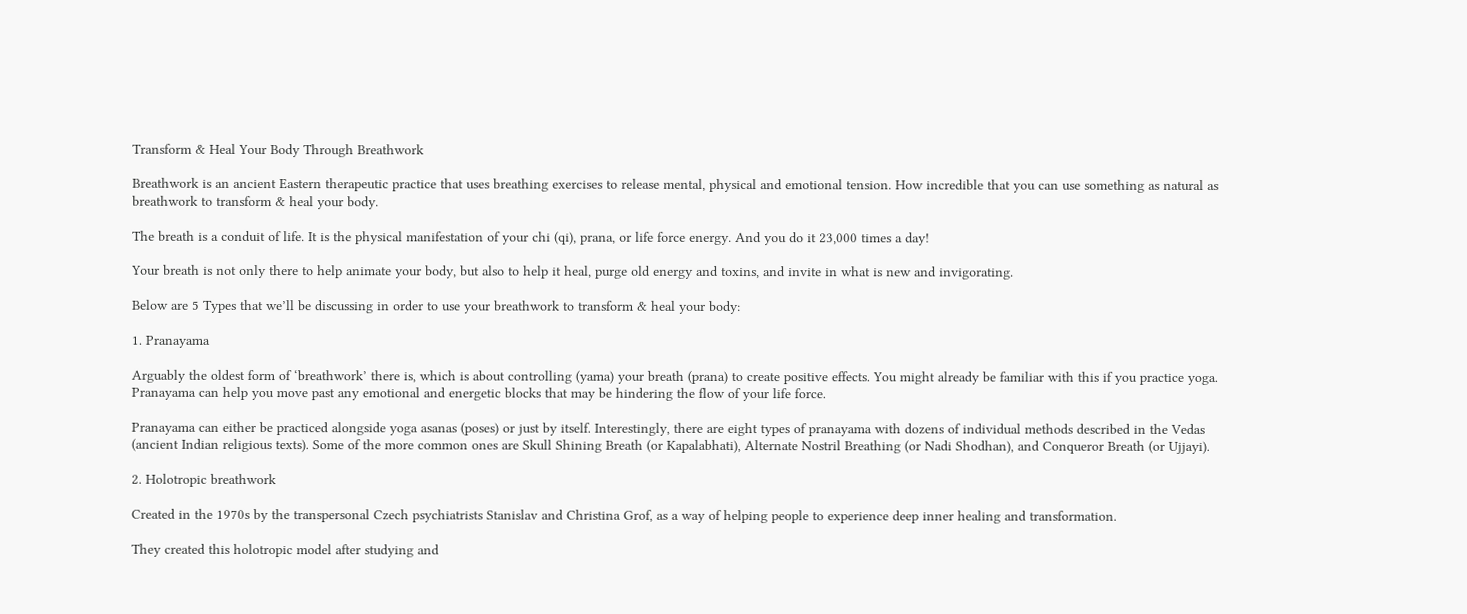Transform & Heal Your Body Through Breathwork

Breathwork is an ancient Eastern therapeutic practice that uses breathing exercises to release mental, physical and emotional tension. How incredible that you can use something as natural as breathwork to transform & heal your body.

The breath is a conduit of life. It is the physical manifestation of your chi (qi), prana, or life force energy. And you do it 23,000 times a day!

Your breath is not only there to help animate your body, but also to help it heal, purge old energy and toxins, and invite in what is new and invigorating.

Below are 5 Types that we’ll be discussing in order to use your breathwork to transform & heal your body:

1. Pranayama

Arguably the oldest form of ‘breathwork’ there is, which is about controlling (yama) your breath (prana) to create positive effects. You might already be familiar with this if you practice yoga. Pranayama can help you move past any emotional and energetic blocks that may be hindering the flow of your life force.

Pranayama can either be practiced alongside yoga asanas (poses) or just by itself. Interestingly, there are eight types of pranayama with dozens of individual methods described in the Vedas (ancient Indian religious texts). Some of the more common ones are Skull Shining Breath (or Kapalabhati), Alternate Nostril Breathing (or Nadi Shodhan), and Conqueror Breath (or Ujjayi).

2. Holotropic breathwork

Created in the 1970s by the transpersonal Czech psychiatrists Stanislav and Christina Grof, as a way of helping people to experience deep inner healing and transformation.

They created this holotropic model after studying and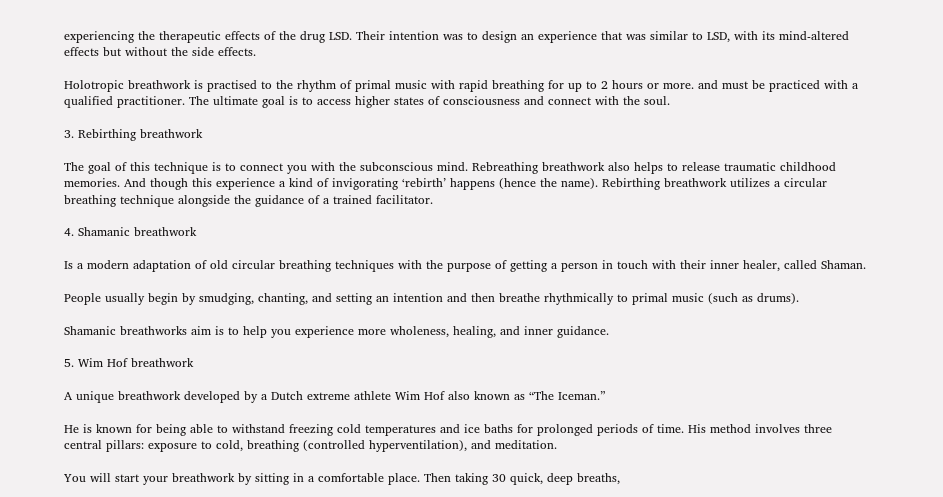experiencing the therapeutic effects of the drug LSD. Their intention was to design an experience that was similar to LSD, with its mind-altered effects but without the side effects.

Holotropic breathwork is practised to the rhythm of primal music with rapid breathing for up to 2 hours or more. and must be practiced with a qualified practitioner. The ultimate goal is to access higher states of consciousness and connect with the soul.

3. Rebirthing breathwork

The goal of this technique is to connect you with the subconscious mind. Rebreathing breathwork also helps to release traumatic childhood memories. And though this experience a kind of invigorating ‘rebirth’ happens (hence the name). Rebirthing breathwork utilizes a circular breathing technique alongside the guidance of a trained facilitator.

4. Shamanic breathwork

Is a modern adaptation of old circular breathing techniques with the purpose of getting a person in touch with their inner healer, called Shaman.

People usually begin by smudging, chanting, and setting an intention and then breathe rhythmically to primal music (such as drums).

Shamanic breathworks aim is to help you experience more wholeness, healing, and inner guidance.

5. Wim Hof breathwork

A unique breathwork developed by a Dutch extreme athlete Wim Hof also known as “The Iceman.”

He is known for being able to withstand freezing cold temperatures and ice baths for prolonged periods of time. His method involves three central pillars: exposure to cold, breathing (controlled hyperventilation), and meditation.

You will start your breathwork by sitting in a comfortable place. Then taking 30 quick, deep breaths,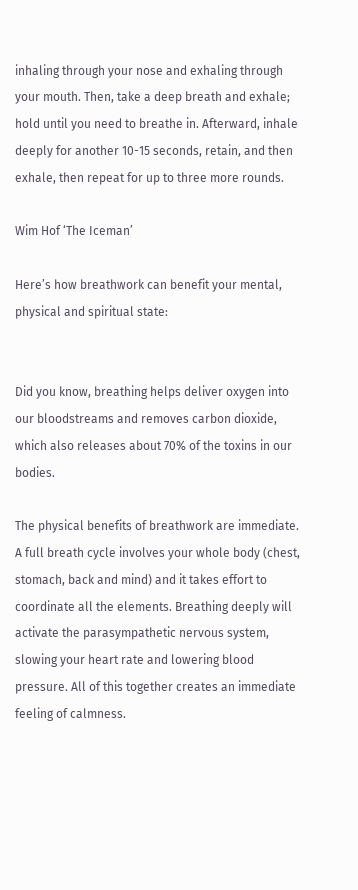inhaling through your nose and exhaling through your mouth. Then, take a deep breath and exhale; hold until you need to breathe in. Afterward, inhale deeply for another 10-15 seconds, retain, and then exhale, then repeat for up to three more rounds.

Wim Hof ‘The Iceman’

Here’s how breathwork can benefit your mental, physical and spiritual state:


Did you know, breathing helps deliver oxygen into our bloodstreams and removes carbon dioxide, which also releases about 70% of the toxins in our bodies.

The physical benefits of breathwork are immediate. A full breath cycle involves your whole body (chest, stomach, back and mind) and it takes effort to coordinate all the elements. Breathing deeply will activate the parasympathetic nervous system, slowing your heart rate and lowering blood pressure. All of this together creates an immediate feeling of calmness.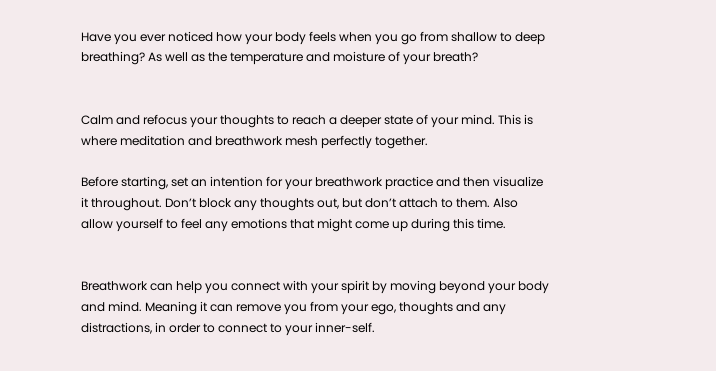Have you ever noticed how your body feels when you go from shallow to deep breathing? As well as the temperature and moisture of your breath?


Calm and refocus your thoughts to reach a deeper state of your mind. This is where meditation and breathwork mesh perfectly together.

Before starting, set an intention for your breathwork practice and then visualize it throughout. Don’t block any thoughts out, but don’t attach to them. Also allow yourself to feel any emotions that might come up during this time.


Breathwork can help you connect with your spirit by moving beyond your body and mind. Meaning it can remove you from your ego, thoughts and any distractions, in order to connect to your inner-self.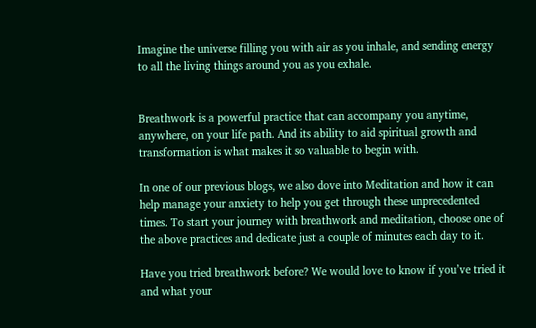Imagine the universe filling you with air as you inhale, and sending energy to all the living things around you as you exhale.


Breathwork is a powerful practice that can accompany you anytime, anywhere, on your life path. And its ability to aid spiritual growth and transformation is what makes it so valuable to begin with.

In one of our previous blogs, we also dove into Meditation and how it can help manage your anxiety to help you get through these unprecedented times. To start your journey with breathwork and meditation, choose one of the above practices and dedicate just a couple of minutes each day to it.

Have you tried breathwork before? We would love to know if you’ve tried it and what your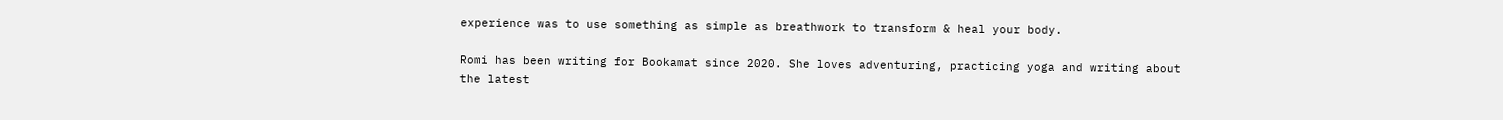experience was to use something as simple as breathwork to transform & heal your body.

Romi has been writing for Bookamat since 2020. She loves adventuring, practicing yoga and writing about the latest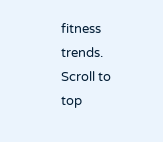fitness trends.
Scroll to top